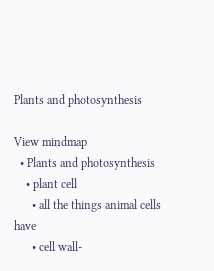Plants and photosynthesis

View mindmap
  • Plants and photosynthesis
    • plant cell
      • all the things animal cells have
      • cell wall-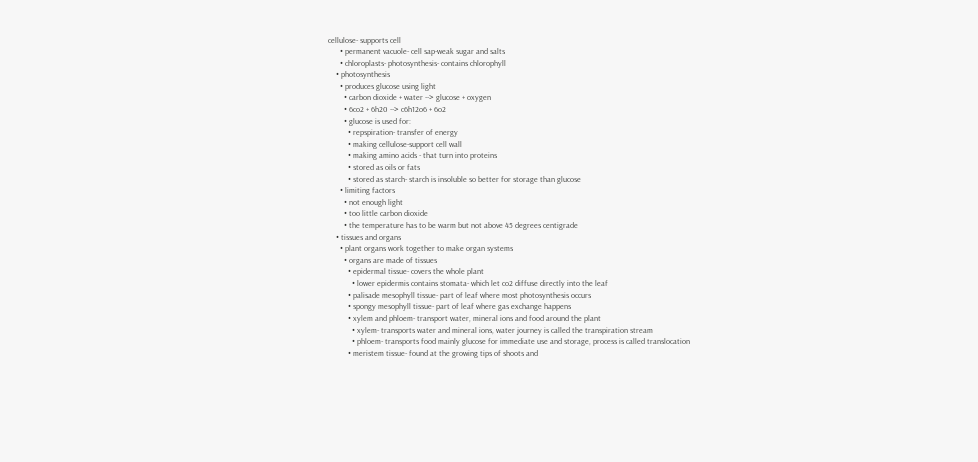cellulose- supports cell
      • permanent vacuole- cell sap-weak sugar and salts
      • chloroplasts- photosynthesis- contains chlorophyll
    • photosynthesis
      • produces glucose using light
        • carbon dioxide + water --> glucose + oxygen
        • 6co2 + 6h20 --> c6h12o6 + 6o2
        • glucose is used for:
          • repspiration- transfer of energy
          • making cellulose-support cell wall
          • making amino acids - that turn into proteins
          • stored as oils or fats
          • stored as starch- starch is insoluble so better for storage than glucose
      • limiting factors
        • not enough light
        • too little carbon dioxide
        • the temperature has to be warm but not above 45 degrees centigrade
    • tissues and organs
      • plant organs work together to make organ systems
        • organs are made of tissues
          • epidermal tissue- covers the whole plant
            • lower epidermis contains stomata- which let co2 diffuse directly into the leaf
          • palisade mesophyll tissue- part of leaf where most photosynthesis occurs
          • spongy mesophyll tissue- part of leaf where gas exchange happens
          • xylem and phloem- transport water, mineral ions and food around the plant
            • xylem- transports water and mineral ions, water journey is called the transpiration stream
            • phloem- transports food mainly glucose for immediate use and storage, process is called translocation
          • meristem tissue- found at the growing tips of shoots and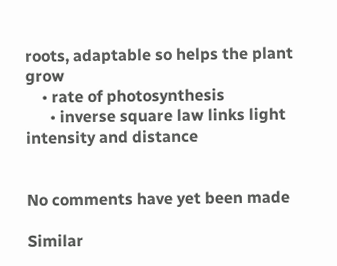roots, adaptable so helps the plant grow
    • rate of photosynthesis
      • inverse square law links light intensity and distance


No comments have yet been made

Similar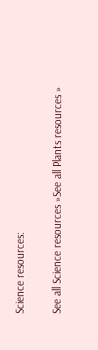Science resources:

See all Science resources »See all Plants resources »